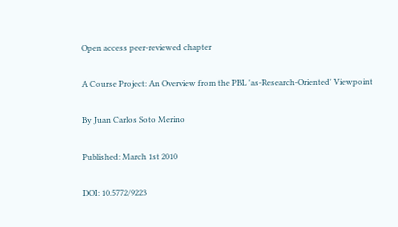Open access peer-reviewed chapter

A Course Project: An Overview from the PBL 'as-Research-Oriented' Viewpoint

By Juan Carlos Soto Merino

Published: March 1st 2010

DOI: 10.5772/9223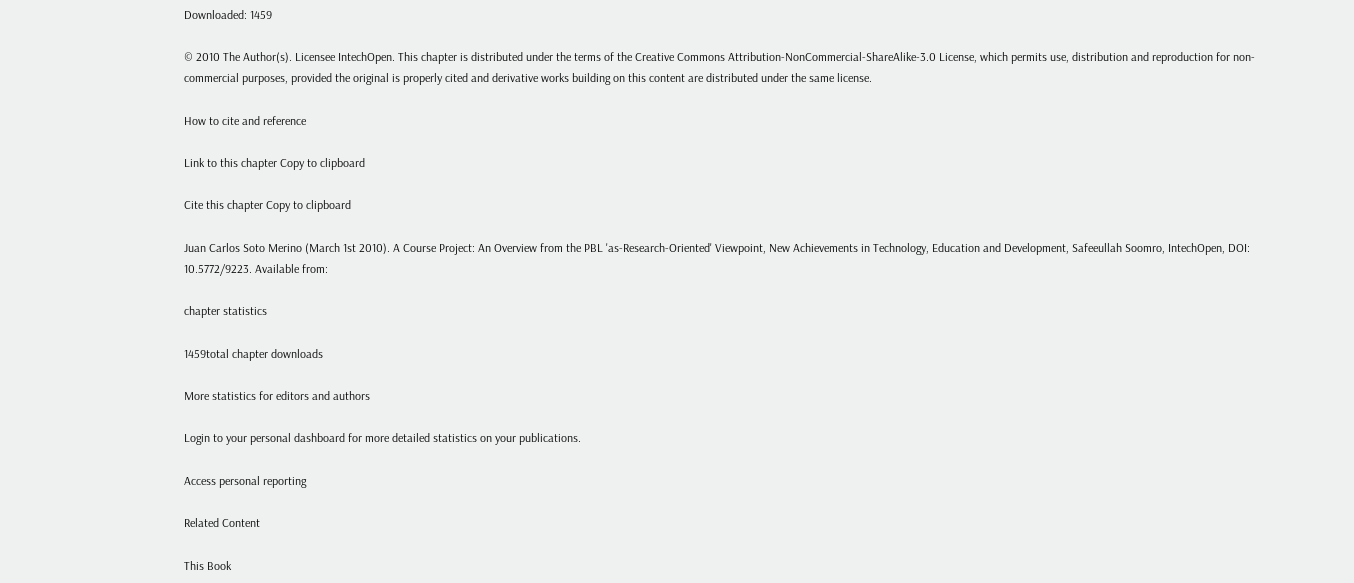Downloaded: 1459

© 2010 The Author(s). Licensee IntechOpen. This chapter is distributed under the terms of the Creative Commons Attribution-NonCommercial-ShareAlike-3.0 License, which permits use, distribution and reproduction for non-commercial purposes, provided the original is properly cited and derivative works building on this content are distributed under the same license.

How to cite and reference

Link to this chapter Copy to clipboard

Cite this chapter Copy to clipboard

Juan Carlos Soto Merino (March 1st 2010). A Course Project: An Overview from the PBL 'as-Research-Oriented' Viewpoint, New Achievements in Technology, Education and Development, Safeeullah Soomro, IntechOpen, DOI: 10.5772/9223. Available from:

chapter statistics

1459total chapter downloads

More statistics for editors and authors

Login to your personal dashboard for more detailed statistics on your publications.

Access personal reporting

Related Content

This Book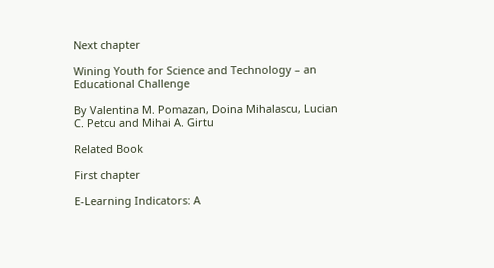Next chapter

Wining Youth for Science and Technology – an Educational Challenge

By Valentina M. Pomazan, Doina Mihalascu, Lucian C. Petcu and Mihai A. Girtu

Related Book

First chapter

E-Learning Indicators: A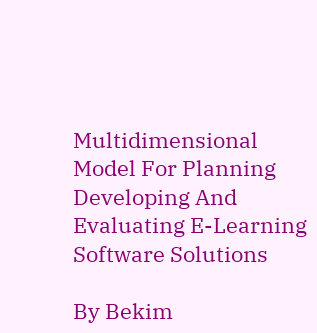Multidimensional Model For Planning Developing And Evaluating E-Learning Software Solutions

By Bekim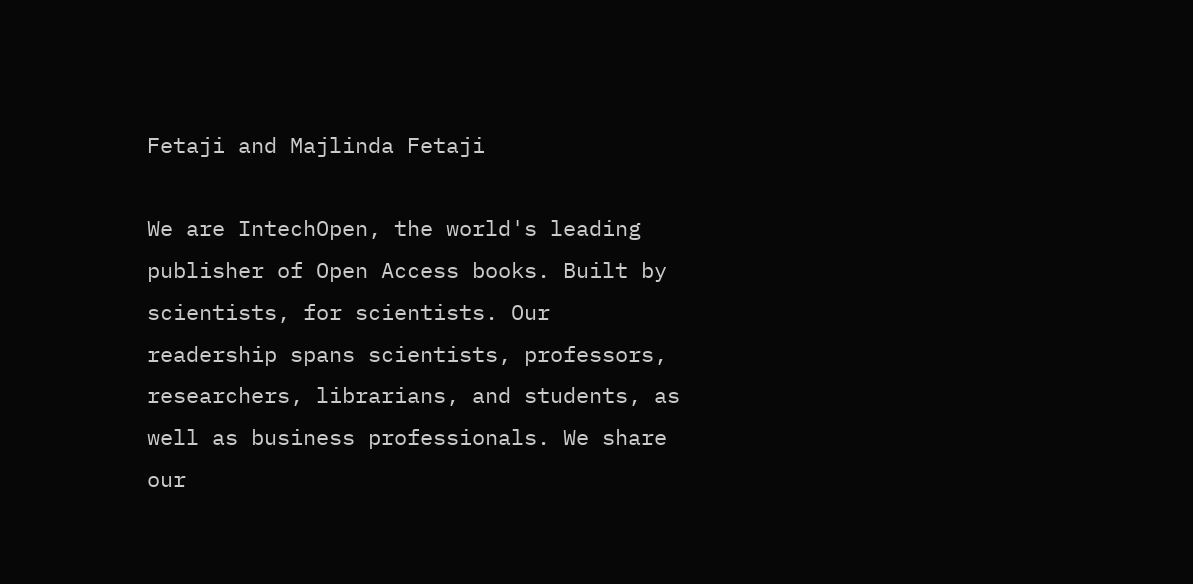Fetaji and Majlinda Fetaji

We are IntechOpen, the world's leading publisher of Open Access books. Built by scientists, for scientists. Our readership spans scientists, professors, researchers, librarians, and students, as well as business professionals. We share our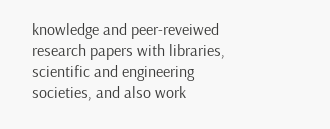knowledge and peer-reveiwed research papers with libraries, scientific and engineering societies, and also work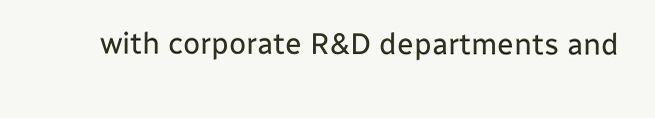with corporate R&D departments and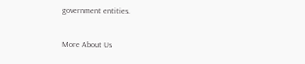government entities.

More About Us